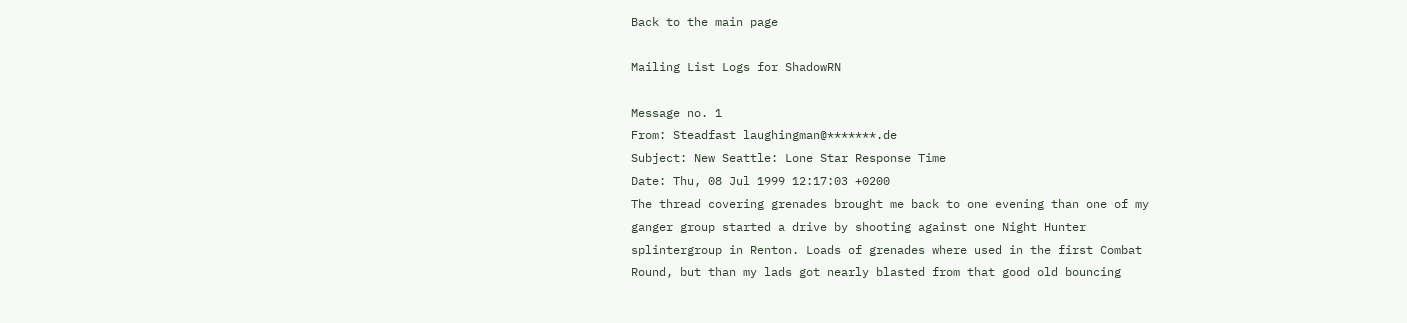Back to the main page

Mailing List Logs for ShadowRN

Message no. 1
From: Steadfast laughingman@*******.de
Subject: New Seattle: Lone Star Response Time
Date: Thu, 08 Jul 1999 12:17:03 +0200
The thread covering grenades brought me back to one evening than one of my
ganger group started a drive by shooting against one Night Hunter
splintergroup in Renton. Loads of grenades where used in the first Combat
Round, but than my lads got nearly blasted from that good old bouncing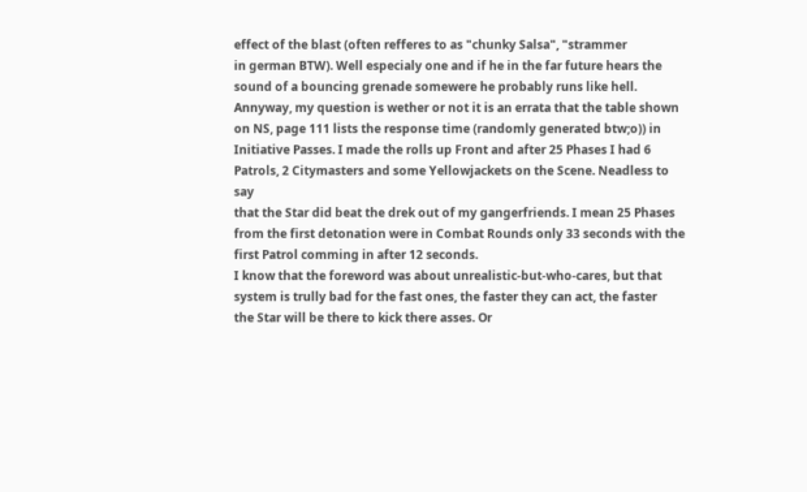effect of the blast (often refferes to as "chunky Salsa", "strammer
in german BTW). Well especialy one and if he in the far future hears the
sound of a bouncing grenade somewere he probably runs like hell.
Annyway, my question is wether or not it is an errata that the table shown
on NS, page 111 lists the response time (randomly generated btw;o)) in
Initiative Passes. I made the rolls up Front and after 25 Phases I had 6
Patrols, 2 Citymasters and some Yellowjackets on the Scene. Neadless to say
that the Star did beat the drek out of my gangerfriends. I mean 25 Phases
from the first detonation were in Combat Rounds only 33 seconds with the
first Patrol comming in after 12 seconds.
I know that the foreword was about unrealistic-but-who-cares, but that
system is trully bad for the fast ones, the faster they can act, the faster
the Star will be there to kick there asses. Or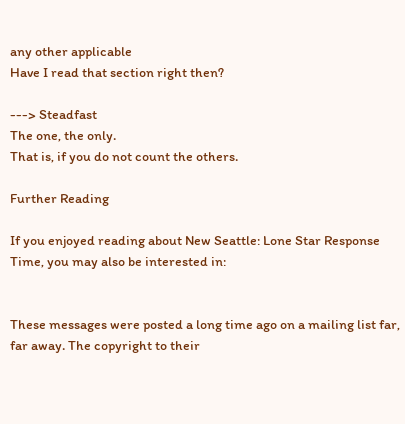any other applicable
Have I read that section right then?

---> Steadfast
The one, the only.
That is, if you do not count the others.

Further Reading

If you enjoyed reading about New Seattle: Lone Star Response Time, you may also be interested in:


These messages were posted a long time ago on a mailing list far, far away. The copyright to their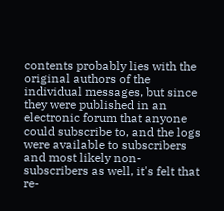contents probably lies with the original authors of the individual messages, but since they were published in an electronic forum that anyone could subscribe to, and the logs were available to subscribers and most likely non-subscribers as well, it's felt that re-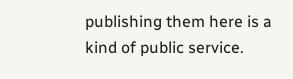publishing them here is a kind of public service.